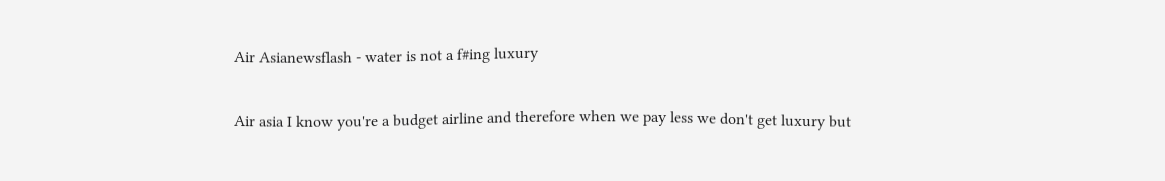Air Asianewsflash - water is not a f#ing luxury

Air asia I know you're a budget airline and therefore when we pay less we don't get luxury but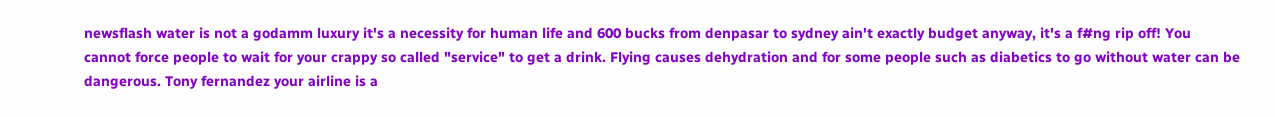newsflash water is not a godamm luxury it's a necessity for human life and 600 bucks from denpasar to sydney ain't exactly budget anyway, it's a f#ng rip off! You cannot force people to wait for your crappy so called "service" to get a drink. Flying causes dehydration and for some people such as diabetics to go without water can be dangerous. Tony fernandez your airline is a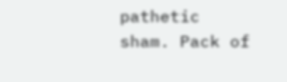pathetic sham. Pack of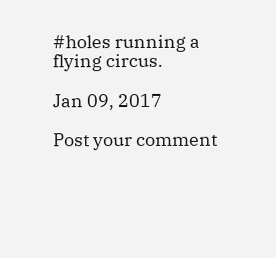#holes running a flying circus.

Jan 09, 2017

Post your comment